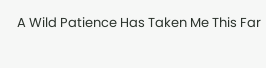A Wild Patience Has Taken Me This Far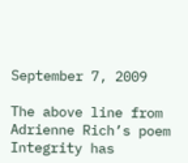September 7, 2009

The above line from Adrienne Rich’s poem Integrity has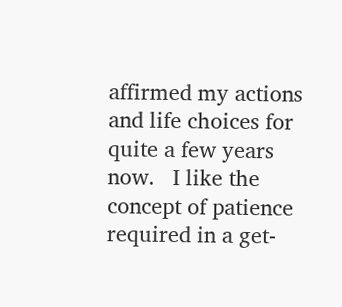affirmed my actions and life choices for quite a few years now.   I like the concept of patience required in a get-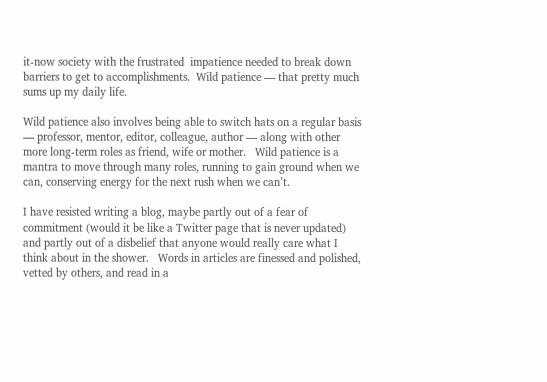it-now society with the frustrated  impatience needed to break down barriers to get to accomplishments.  Wild patience — that pretty much sums up my daily life.

Wild patience also involves being able to switch hats on a regular basis — professor, mentor, editor, colleague, author — along with other more long-term roles as friend, wife or mother.   Wild patience is a  mantra to move through many roles, running to gain ground when we can, conserving energy for the next rush when we can’t.

I have resisted writing a blog, maybe partly out of a fear of commitment (would it be like a Twitter page that is never updated)  and partly out of a disbelief that anyone would really care what I think about in the shower.   Words in articles are finessed and polished, vetted by others, and read in a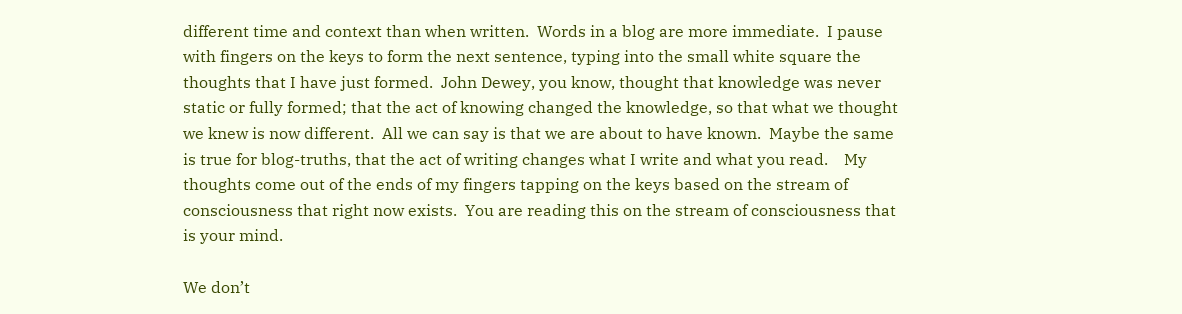different time and context than when written.  Words in a blog are more immediate.  I pause with fingers on the keys to form the next sentence, typing into the small white square the thoughts that I have just formed.  John Dewey, you know, thought that knowledge was never static or fully formed; that the act of knowing changed the knowledge, so that what we thought we knew is now different.  All we can say is that we are about to have known.  Maybe the same is true for blog-truths, that the act of writing changes what I write and what you read.    My thoughts come out of the ends of my fingers tapping on the keys based on the stream of consciousness that right now exists.  You are reading this on the stream of consciousness that is your mind.

We don’t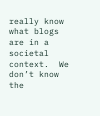really know what blogs are in a societal context.  We don’t know the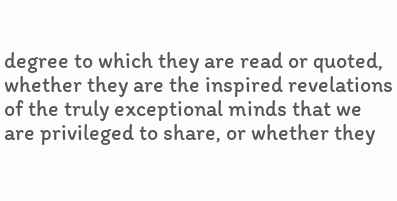degree to which they are read or quoted, whether they are the inspired revelations of the truly exceptional minds that we are privileged to share, or whether they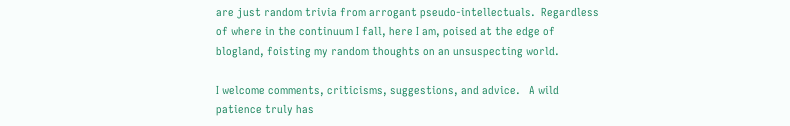are just random trivia from arrogant pseudo-intellectuals.  Regardless of where in the continuum I fall, here I am, poised at the edge of blogland, foisting my random thoughts on an unsuspecting world.

I welcome comments, criticisms, suggestions, and advice.   A wild patience truly has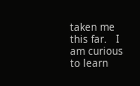taken me this far.   I am curious to learn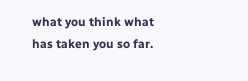what you think what has taken you so far.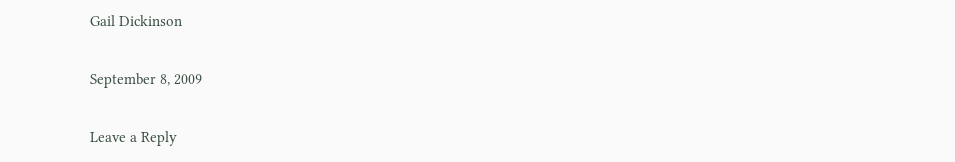Gail Dickinson

September 8, 2009

Leave a Reply